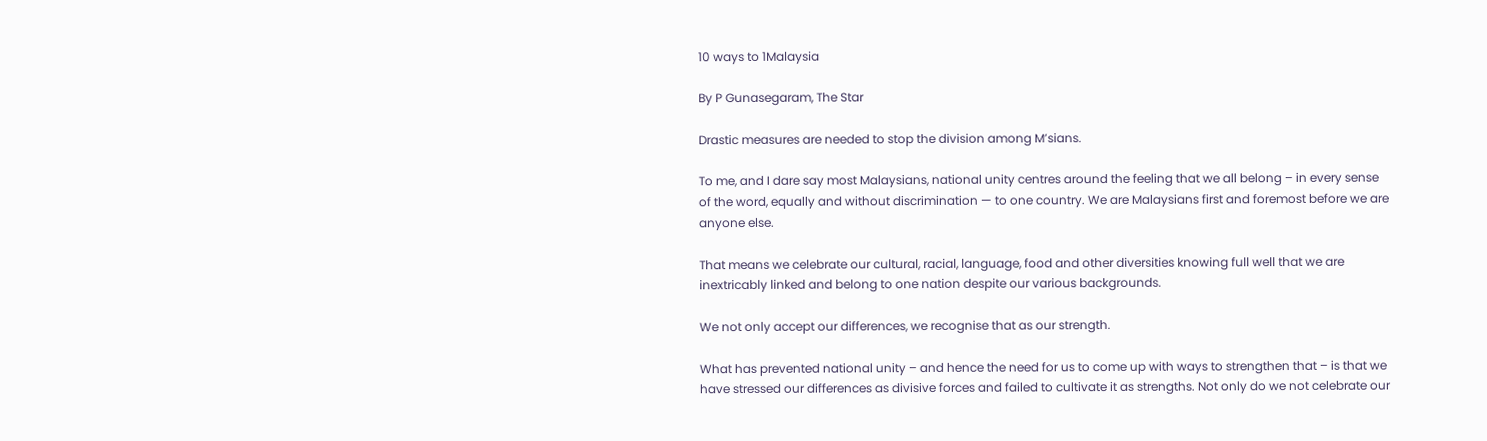10 ways to 1Malaysia

By P Gunasegaram, The Star

Drastic measures are needed to stop the division among M’sians.

To me, and I dare say most Malaysians, national unity centres around the feeling that we all belong – in every sense of the word, equally and without discrimination — to one country. We are Malaysians first and foremost before we are anyone else.

That means we celebrate our cultural, racial, language, food and other diversities knowing full well that we are inextricably linked and belong to one nation despite our various backgrounds.

We not only accept our differences, we recognise that as our strength.

What has prevented national unity – and hence the need for us to come up with ways to strengthen that – is that we have stressed our differences as divisive forces and failed to cultivate it as strengths. Not only do we not celebrate our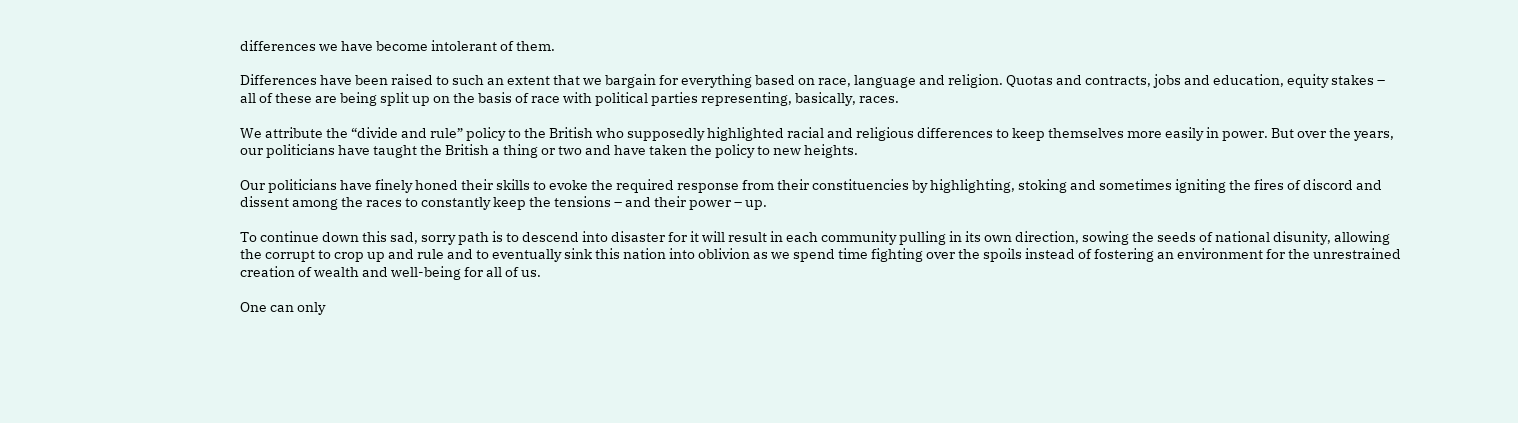differences we have become intolerant of them.

Differences have been raised to such an extent that we bargain for everything based on race, language and religion. Quotas and contracts, jobs and education, equity stakes – all of these are being split up on the basis of race with political parties representing, basically, races.

We attribute the “divide and rule” policy to the British who supposedly highlighted racial and religious differences to keep themselves more easily in power. But over the years, our politicians have taught the British a thing or two and have taken the policy to new heights.

Our politicians have finely honed their skills to evoke the required response from their constituencies by highlighting, stoking and sometimes igniting the fires of discord and dissent among the races to constantly keep the tensions – and their power – up.

To continue down this sad, sorry path is to descend into disaster for it will result in each community pulling in its own direction, sowing the seeds of national disunity, allowing the corrupt to crop up and rule and to eventually sink this nation into oblivion as we spend time fighting over the spoils instead of fostering an environment for the unrestrained creation of wealth and well-being for all of us.

One can only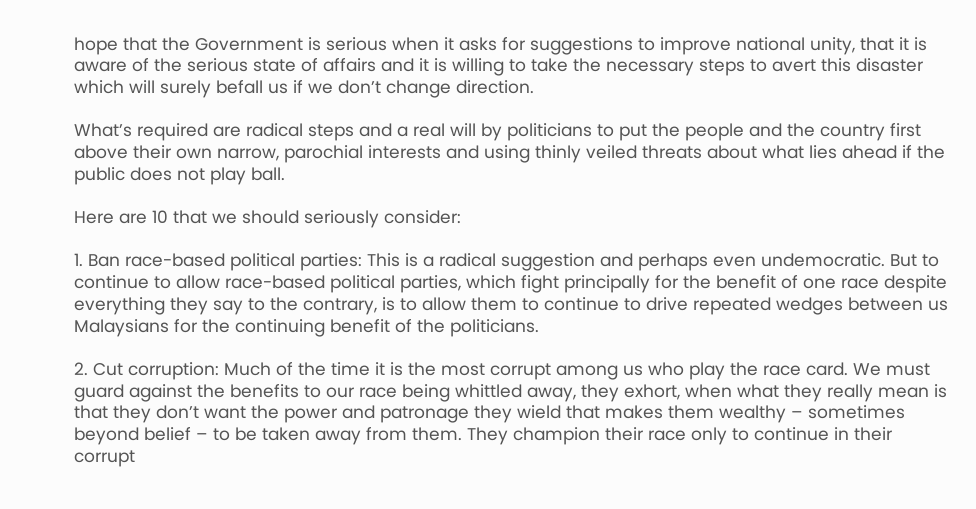hope that the Government is serious when it asks for suggestions to improve national unity, that it is aware of the serious state of affairs and it is willing to take the necessary steps to avert this disaster which will surely befall us if we don’t change direction.

What’s required are radical steps and a real will by politicians to put the people and the country first above their own narrow, parochial interests and using thinly veiled threats about what lies ahead if the public does not play ball.

Here are 10 that we should seriously consider:

1. Ban race-based political parties: This is a radical suggestion and perhaps even undemocratic. But to continue to allow race-based political parties, which fight principally for the benefit of one race despite everything they say to the contrary, is to allow them to continue to drive repeated wedges between us Malaysians for the continuing benefit of the politicians.

2. Cut corruption: Much of the time it is the most corrupt among us who play the race card. We must guard against the benefits to our race being whittled away, they exhort, when what they really mean is that they don’t want the power and patronage they wield that makes them wealthy – sometimes beyond belief – to be taken away from them. They champion their race only to continue in their corrupt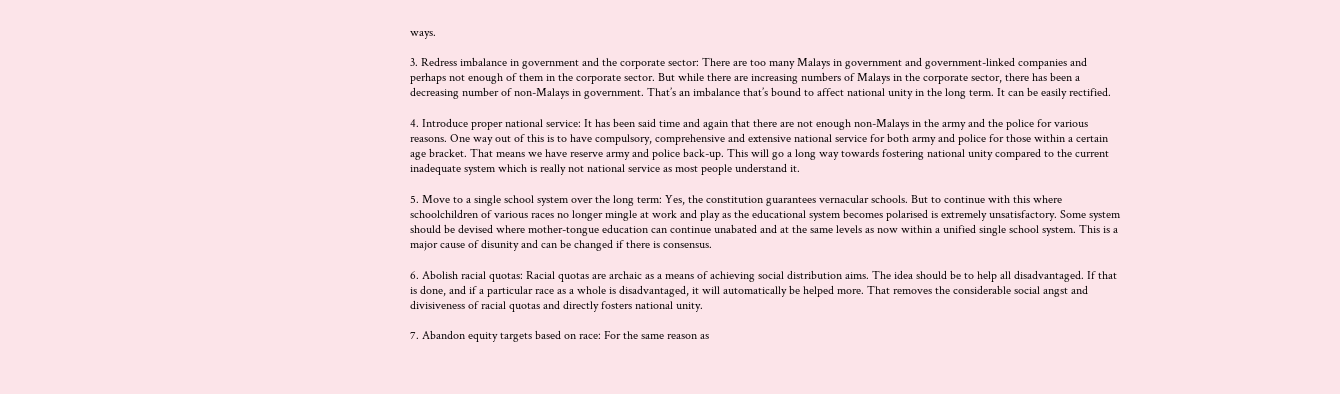ways.

3. Redress imbalance in government and the corporate sector: There are too many Malays in government and government-linked companies and perhaps not enough of them in the corporate sector. But while there are increasing numbers of Malays in the corporate sector, there has been a decreasing number of non-Malays in government. That’s an imbalance that’s bound to affect national unity in the long term. It can be easily rectified.

4. Introduce proper national service: It has been said time and again that there are not enough non-Malays in the army and the police for various reasons. One way out of this is to have compulsory, comprehensive and extensive national service for both army and police for those within a certain age bracket. That means we have reserve army and police back-up. This will go a long way towards fostering national unity compared to the current inadequate system which is really not national service as most people understand it.

5. Move to a single school system over the long term: Yes, the constitution guarantees vernacular schools. But to continue with this where schoolchildren of various races no longer mingle at work and play as the educational system becomes polarised is extremely unsatisfactory. Some system should be devised where mother-tongue education can continue unabated and at the same levels as now within a unified single school system. This is a major cause of disunity and can be changed if there is consensus.

6. Abolish racial quotas: Racial quotas are archaic as a means of achieving social distribution aims. The idea should be to help all disadvantaged. If that is done, and if a particular race as a whole is disadvantaged, it will automatically be helped more. That removes the considerable social angst and divisiveness of racial quotas and directly fosters national unity.

7. Abandon equity targets based on race: For the same reason as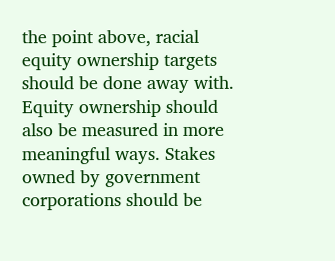the point above, racial equity ownership targets should be done away with. Equity ownership should also be measured in more meaningful ways. Stakes owned by government corporations should be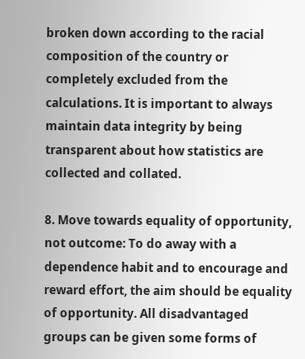broken down according to the racial composition of the country or completely excluded from the calculations. It is important to always maintain data integrity by being transparent about how statistics are collected and collated.

8. Move towards equality of opportunity, not outcome: To do away with a dependence habit and to encourage and reward effort, the aim should be equality of opportunity. All disadvantaged groups can be given some forms of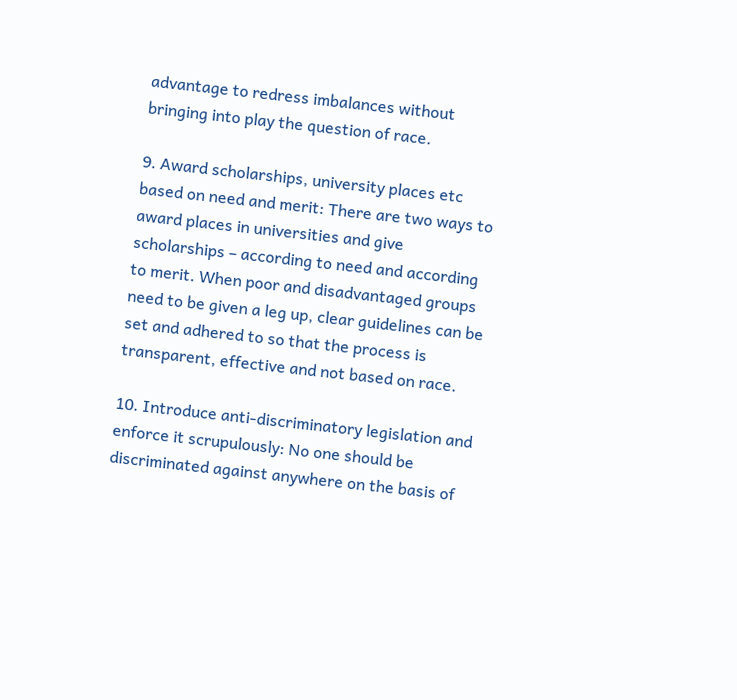advantage to redress imbalances without bringing into play the question of race.

9. Award scholarships, university places etc based on need and merit: There are two ways to award places in universities and give scholarships – according to need and according to merit. When poor and disadvantaged groups need to be given a leg up, clear guidelines can be set and adhered to so that the process is transparent, effective and not based on race.

10. Introduce anti-discriminatory legislation and enforce it scrupulously: No one should be discriminated against anywhere on the basis of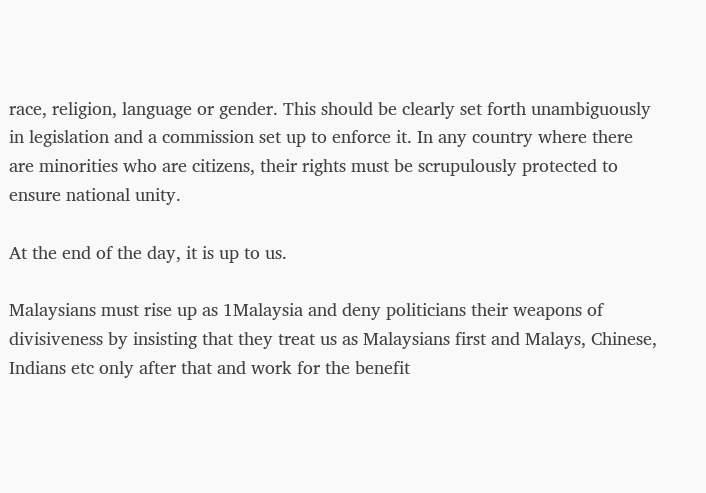race, religion, language or gender. This should be clearly set forth unambiguously in legislation and a commission set up to enforce it. In any country where there are minorities who are citizens, their rights must be scrupulously protected to ensure national unity.

At the end of the day, it is up to us.

Malaysians must rise up as 1Malaysia and deny politicians their weapons of divisiveness by insisting that they treat us as Malaysians first and Malays, Chinese, Indians etc only after that and work for the benefit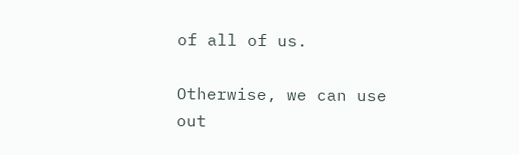of all of us.

Otherwise, we can use out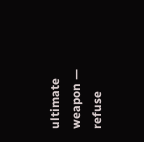ultimate weapon — refuse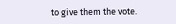to give them the vote.